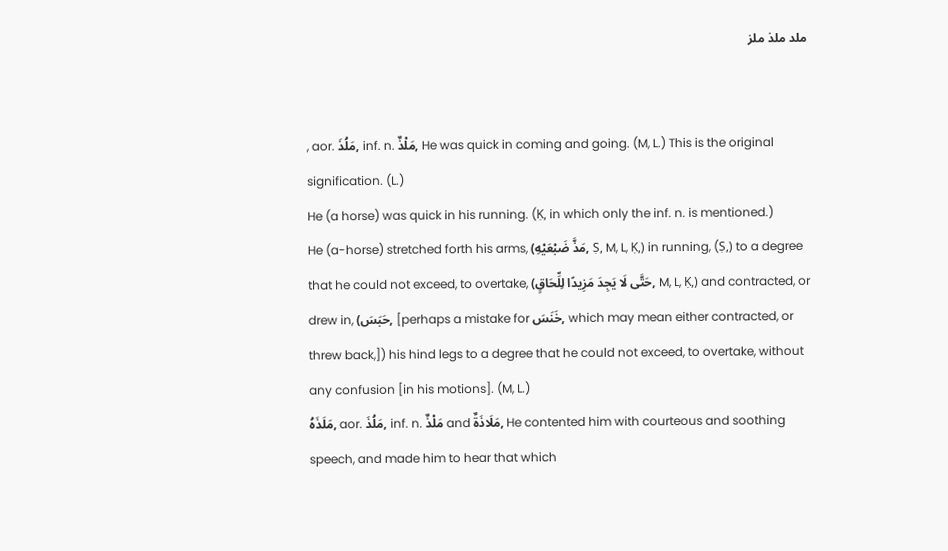ملد ملذ ملز


, aor. مَلُذَ, inf. n. مَلْذٌ, He was quick in coming and going. (M, L.) This is the original signification. (L.)
He (a horse) was quick in his running. (Ḳ, in which only the inf. n. is mentioned.)
He (a-horse) stretched forth his arms, (مَذَّ ضَبْعَيْهِ, Ṣ, M, L, Ḳ,) in running, (Ṣ,) to a degree that he could not exceed, to overtake, (حَتَّى لَا يَجِدَ مَزِيدًا لِلِّحَاقٍ, M, L, Ḳ,) and contracted, or drew in, (حَبَسَ, [perhaps a mistake for خَنَسَ, which may mean either contracted, or threw back,]) his hind legs to a degree that he could not exceed, to overtake, without any confusion [in his motions]. (M, L.)
مَلَذَهُ, aor. مَلُذَ, inf. n. مَلْذٌ and مَلَاذَةٌ, He contented him with courteous and soothing speech, and made him to hear that which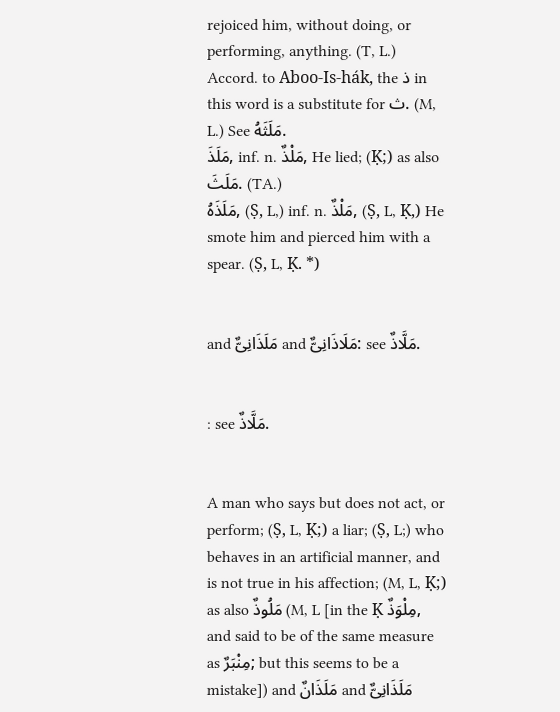rejoiced him, without doing, or performing, anything. (T, L.) Accord. to Aboo-Is-hák, the ذ in this word is a substitute for ث. (M, L.) See مَلَثَهُ.
مَلَذَ, inf. n. مَلْذٌ, He lied; (Ḳ;) as also مَلَثَ. (TA.)
مَلَذَهُ, (Ṣ, L,) inf. n. مَلْذٌ, (Ṣ, L, Ḳ,) He smote him and pierced him with a spear. (Ṣ, L, Ḳ. *)


and مَلَذَانِىٌّ and مَلَاذَانِىٌّ: see مَلَّاذٌ.


: see مَلَّاذٌ.


A man who says but does not act, or perform; (Ṣ, L, Ḳ;) a liar; (Ṣ, L;) who behaves in an artificial manner, and is not true in his affection; (M, L, Ḳ;) as also مَلُوذٌ (M, L [in the Ḳ مِلْوَذٌ, and said to be of the same measure as مِنْبَرٌ; but this seems to be a mistake]) and مَلَذَانٌ and مَلَذَانِىٌّ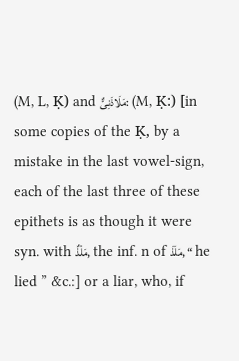(M, L, Ḳ) and مَلَاذَنِىٌّ: (M, Ḳ:) [in some copies of the Ḳ, by a mistake in the last vowel-sign, each of the last three of these epithets is as though it were syn. with مَلْذٌ, the inf. n of مَلَذَ, “ he lied ” &c.:] or a liar, who, if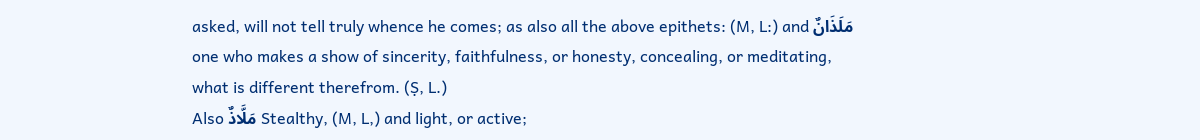asked, will not tell truly whence he comes; as also all the above epithets: (M, L:) and مَلَذَانٌ one who makes a show of sincerity, faithfulness, or honesty, concealing, or meditating, what is different therefrom. (Ṣ, L.)
Also مَلَّاذٌ Stealthy, (M, L,) and light, or active;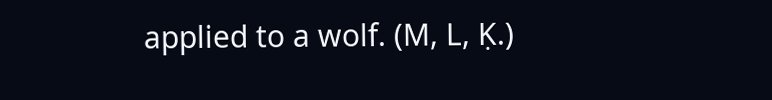applied to a wolf. (M, L, Ḳ.)